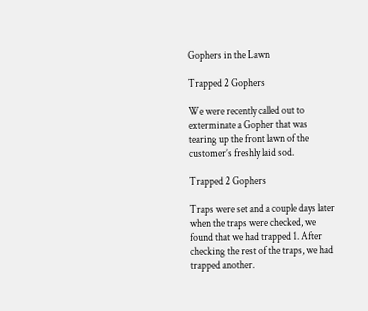Gophers in the Lawn

Trapped 2 Gophers

We were recently called out to exterminate a Gopher that was tearing up the front lawn of the customer’s freshly laid sod.

Trapped 2 Gophers

Traps were set and a couple days later when the traps were checked, we found that we had trapped 1. After checking the rest of the traps, we had trapped another.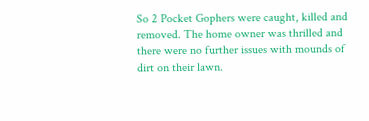So 2 Pocket Gophers were caught, killed and removed. The home owner was thrilled and there were no further issues with mounds of dirt on their lawn.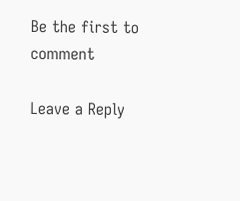Be the first to comment

Leave a Reply